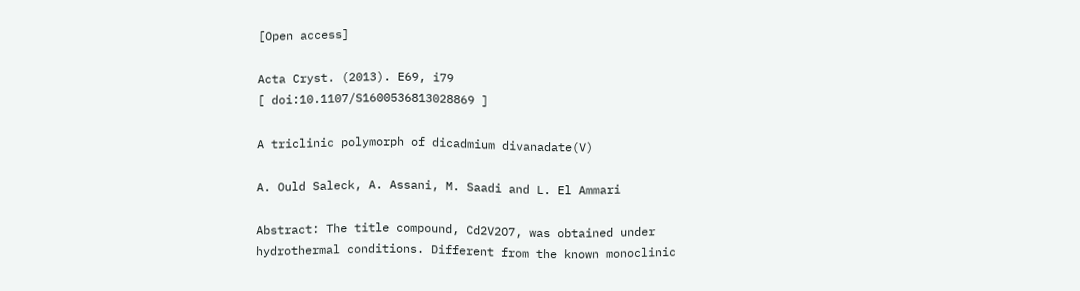[Open access]

Acta Cryst. (2013). E69, i79
[ doi:10.1107/S1600536813028869 ]

A triclinic polymorph of dicadmium divanadate(V)

A. Ould Saleck, A. Assani, M. Saadi and L. El Ammari

Abstract: The title compound, Cd2V2O7, was obtained under hydrothermal conditions. Different from the known monoclinic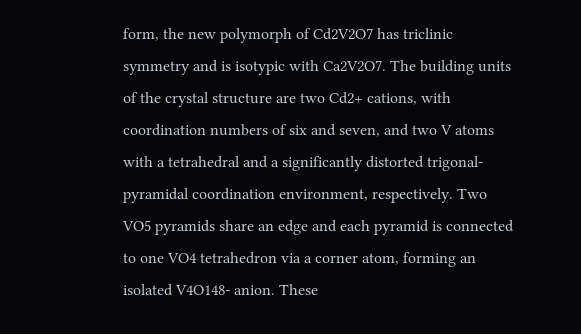form, the new polymorph of Cd2V2O7 has triclinic symmetry and is isotypic with Ca2V2O7. The building units of the crystal structure are two Cd2+ cations, with coordination numbers of six and seven, and two V atoms with a tetrahedral and a significantly distorted trigonal-pyramidal coordination environment, respectively. Two VO5 pyramids share an edge and each pyramid is connected to one VO4 tetrahedron via a corner atom, forming an isolated V4O148- anion. These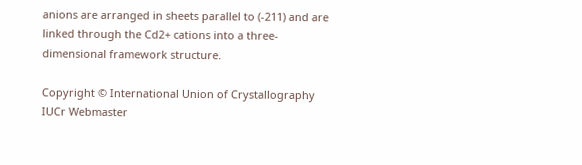anions are arranged in sheets parallel to (-211) and are linked through the Cd2+ cations into a three-dimensional framework structure.

Copyright © International Union of Crystallography
IUCr Webmaster